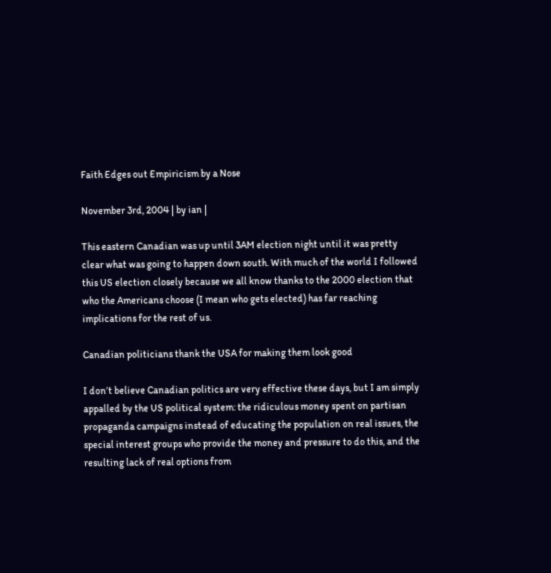Faith Edges out Empiricism by a Nose

November 3rd, 2004 | by ian |

This eastern Canadian was up until 3AM election night until it was pretty clear what was going to happen down south. With much of the world I followed this US election closely because we all know thanks to the 2000 election that who the Americans choose (I mean who gets elected) has far reaching implications for the rest of us.

Canadian politicians thank the USA for making them look good

I don’t believe Canadian politics are very effective these days, but I am simply appalled by the US political system: the ridiculous money spent on partisan propaganda campaigns instead of educating the population on real issues, the special interest groups who provide the money and pressure to do this, and the resulting lack of real options from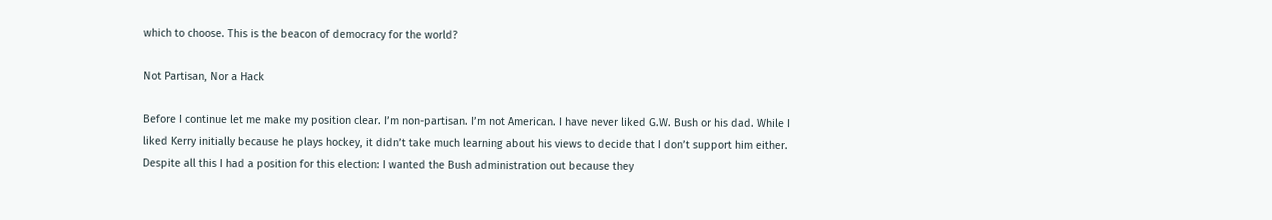which to choose. This is the beacon of democracy for the world?

Not Partisan, Nor a Hack

Before I continue let me make my position clear. I’m non-partisan. I’m not American. I have never liked G.W. Bush or his dad. While I liked Kerry initially because he plays hockey, it didn’t take much learning about his views to decide that I don’t support him either. Despite all this I had a position for this election: I wanted the Bush administration out because they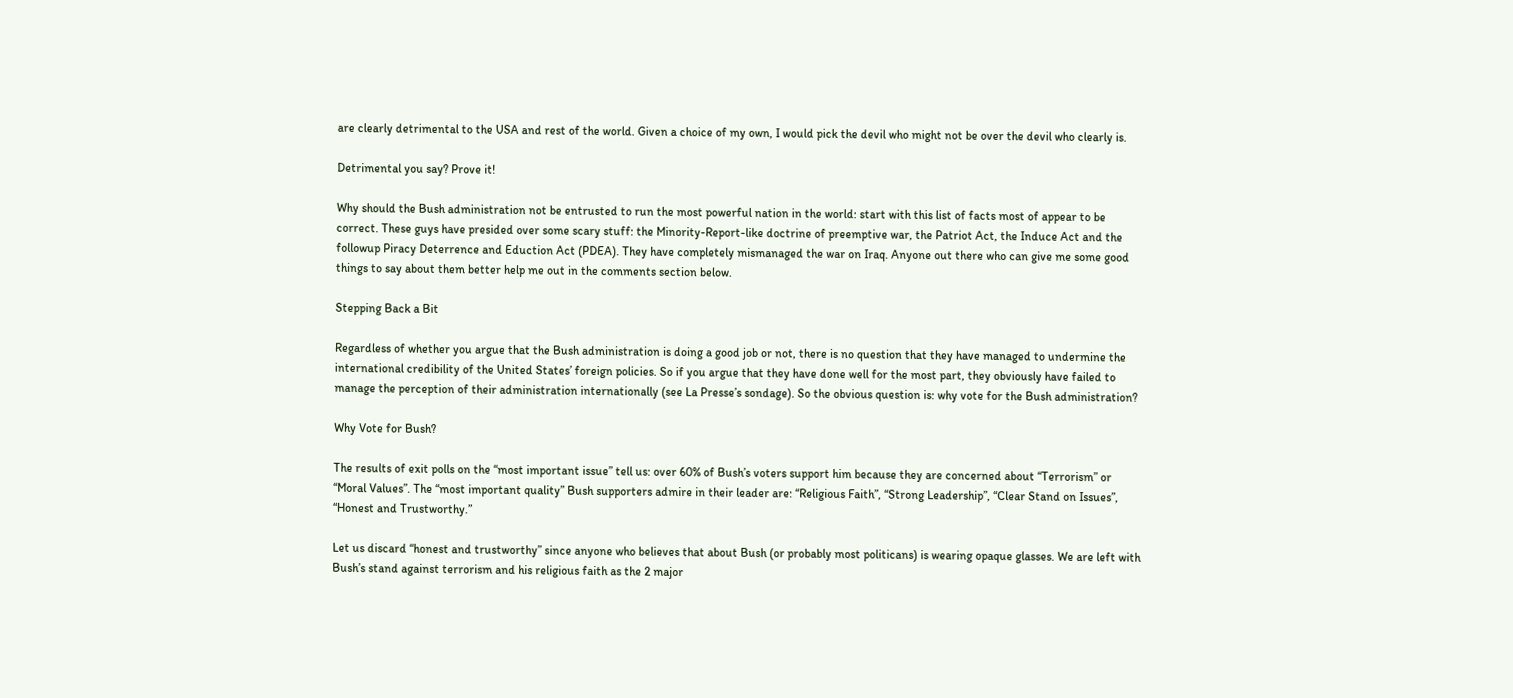are clearly detrimental to the USA and rest of the world. Given a choice of my own, I would pick the devil who might not be over the devil who clearly is.

Detrimental you say? Prove it!

Why should the Bush administration not be entrusted to run the most powerful nation in the world: start with this list of facts most of appear to be correct. These guys have presided over some scary stuff: the Minority-Report-like doctrine of preemptive war, the Patriot Act, the Induce Act and the followup Piracy Deterrence and Eduction Act (PDEA). They have completely mismanaged the war on Iraq. Anyone out there who can give me some good things to say about them better help me out in the comments section below.

Stepping Back a Bit

Regardless of whether you argue that the Bush administration is doing a good job or not, there is no question that they have managed to undermine the international credibility of the United States’ foreign policies. So if you argue that they have done well for the most part, they obviously have failed to manage the perception of their administration internationally (see La Presse’s sondage). So the obvious question is: why vote for the Bush administration?

Why Vote for Bush?

The results of exit polls on the “most important issue” tell us: over 60% of Bush’s voters support him because they are concerned about “Terrorism” or “Moral Values”. The “most important quality” Bush supporters admire in their leader are: “Religious Faith”, “Strong Leadership”, “Clear Stand on Issues”, “Honest and Trustworthy.”

Let us discard “honest and trustworthy” since anyone who believes that about Bush (or probably most politicans) is wearing opaque glasses. We are left with Bush’s stand against terrorism and his religious faith as the 2 major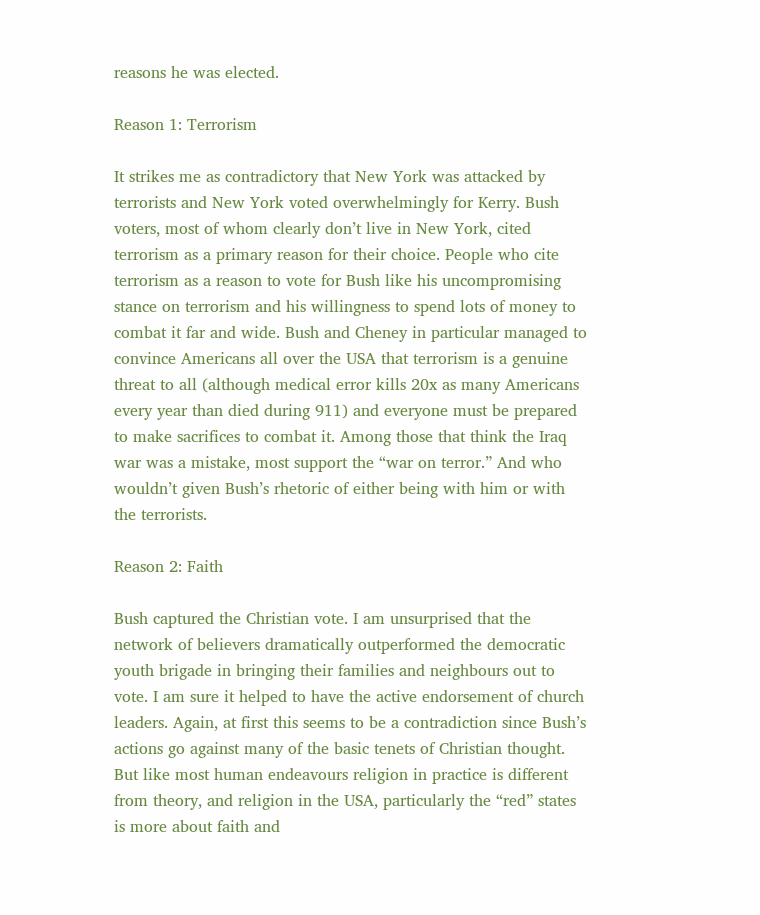reasons he was elected.

Reason 1: Terrorism

It strikes me as contradictory that New York was attacked by terrorists and New York voted overwhelmingly for Kerry. Bush voters, most of whom clearly don’t live in New York, cited terrorism as a primary reason for their choice. People who cite terrorism as a reason to vote for Bush like his uncompromising stance on terrorism and his willingness to spend lots of money to combat it far and wide. Bush and Cheney in particular managed to convince Americans all over the USA that terrorism is a genuine threat to all (although medical error kills 20x as many Americans every year than died during 911) and everyone must be prepared to make sacrifices to combat it. Among those that think the Iraq war was a mistake, most support the “war on terror.” And who wouldn’t given Bush’s rhetoric of either being with him or with the terrorists.

Reason 2: Faith

Bush captured the Christian vote. I am unsurprised that the network of believers dramatically outperformed the democratic youth brigade in bringing their families and neighbours out to vote. I am sure it helped to have the active endorsement of church leaders. Again, at first this seems to be a contradiction since Bush’s actions go against many of the basic tenets of Christian thought. But like most human endeavours religion in practice is different from theory, and religion in the USA, particularly the “red” states is more about faith and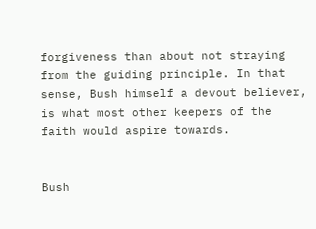forgiveness than about not straying from the guiding principle. In that sense, Bush himself a devout believer, is what most other keepers of the faith would aspire towards.


Bush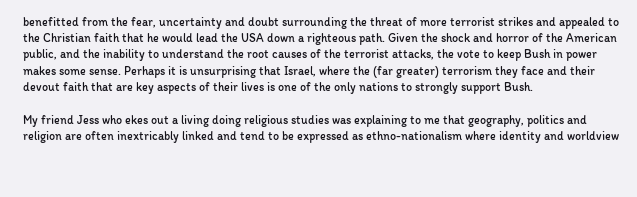benefitted from the fear, uncertainty and doubt surrounding the threat of more terrorist strikes and appealed to the Christian faith that he would lead the USA down a righteous path. Given the shock and horror of the American public, and the inability to understand the root causes of the terrorist attacks, the vote to keep Bush in power makes some sense. Perhaps it is unsurprising that Israel, where the (far greater) terrorism they face and their devout faith that are key aspects of their lives is one of the only nations to strongly support Bush.

My friend Jess who ekes out a living doing religious studies was explaining to me that geography, politics and religion are often inextricably linked and tend to be expressed as ethno-nationalism where identity and worldview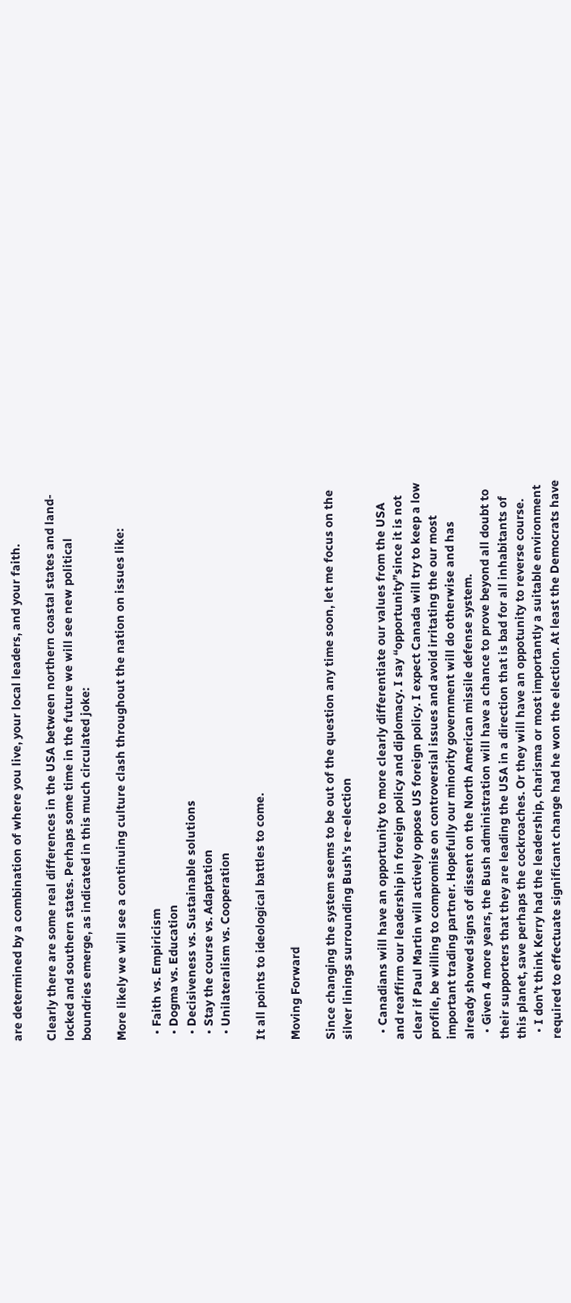are determined by a combination of where you live, your local leaders, and your faith.

Clearly there are some real differences in the USA between northern coastal states and land-locked and southern states. Perhaps some time in the future we will see new political boundries emerge, as indicated in this much circulated joke:

More likely we will see a continuing culture clash throughout the nation on issues like:

  • Faith vs. Empiricism
  • Dogma vs. Education
  • Decisiveness vs. Sustainable solutions
  • Stay the course vs. Adaptation
  • Unilateralism vs. Cooperation

It all points to ideological battles to come.

Moving Forward

Since changing the system seems to be out of the question any time soon, let me focus on the silver linings surrounding Bush’s re-election

  • Canadians will have an opportunity to more clearly differentiate our values from the USA and reaffirm our leadership in foreign policy and diplomacy. I say “opportunity”since it is not clear if Paul Martin will actively oppose US foreign policy. I expect Canada will try to keep a low profile, be willing to compromise on controversial issues and avoid irritating the our most important trading partner. Hopefully our minority government will do otherwise and has already showed signs of dissent on the North American missile defense system.
  • Given 4 more years, the Bush administration will have a chance to prove beyond all doubt to their supporters that they are leading the USA in a direction that is bad for all inhabitants of this planet, save perhaps the cockroaches. Or they will have an oppotunity to reverse course.
  • I don’t think Kerry had the leadership, charisma or most importantly a suitable environment required to effectuate significant change had he won the election. At least the Democrats have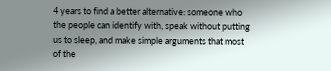4 years to find a better alternative: someone who the people can identify with, speak without putting us to sleep, and make simple arguments that most of the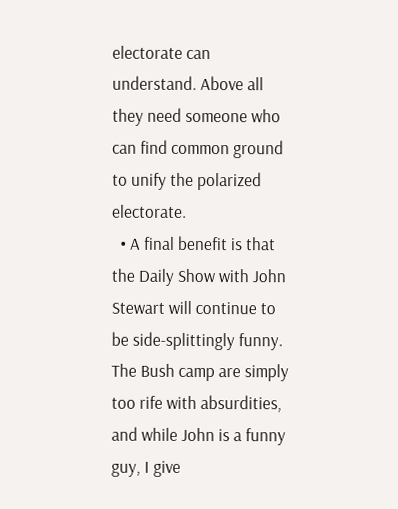electorate can understand. Above all they need someone who can find common ground to unify the polarized electorate.
  • A final benefit is that the Daily Show with John Stewart will continue to be side-splittingly funny. The Bush camp are simply too rife with absurdities, and while John is a funny guy, I give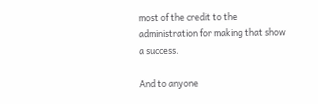most of the credit to the administration for making that show a success.

And to anyone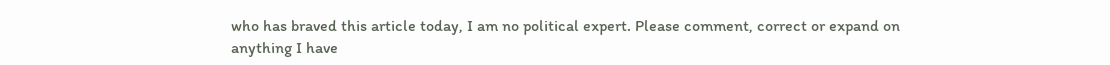who has braved this article today, I am no political expert. Please comment, correct or expand on anything I have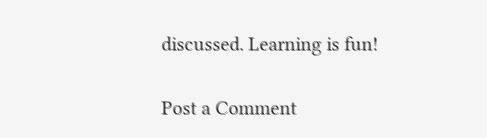discussed. Learning is fun!

Post a Comment